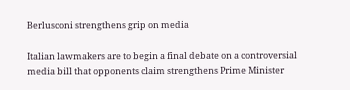Berlusconi strengthens grip on media

Italian lawmakers are to begin a final debate on a controversial media bill that opponents claim strengthens Prime Minister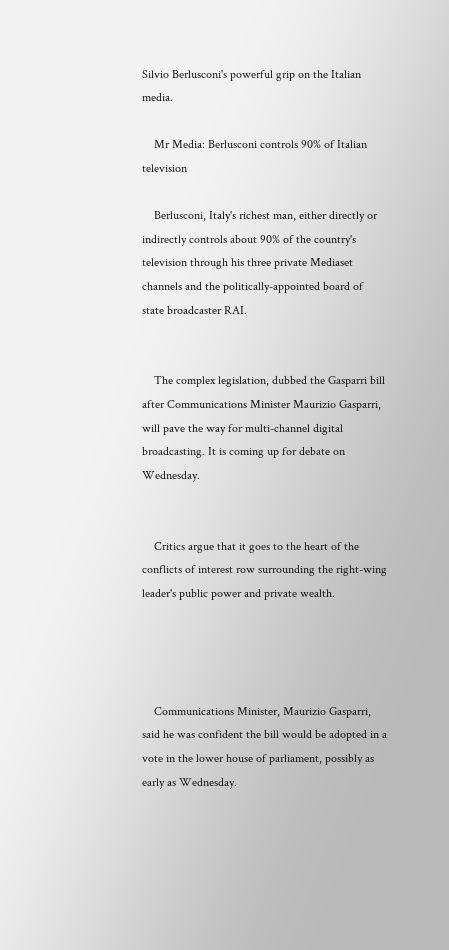Silvio Berlusconi's powerful grip on the Italian media.

    Mr Media: Berlusconi controls 90% of Italian television

    Berlusconi, Italy's richest man, either directly or indirectly controls about 90% of the country's television through his three private Mediaset channels and the politically-appointed board of state broadcaster RAI.


    The complex legislation, dubbed the Gasparri bill after Communications Minister Maurizio Gasparri, will pave the way for multi-channel digital broadcasting. It is coming up for debate on Wednesday.


    Critics argue that it goes to the heart of the conflicts of interest row surrounding the right-wing leader's public power and private wealth.




    Communications Minister, Maurizio Gasparri, said he was confident the bill would be adopted in a vote in the lower house of parliament, possibly as early as Wednesday.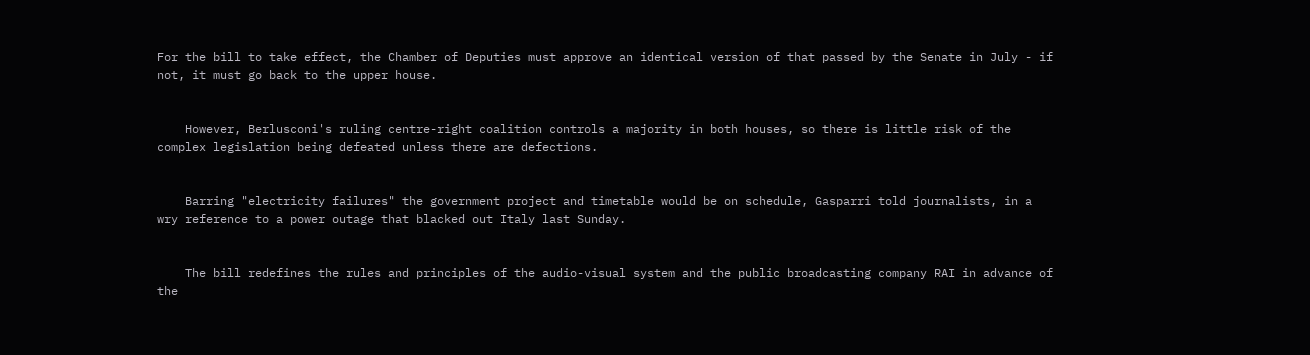For the bill to take effect, the Chamber of Deputies must approve an identical version of that passed by the Senate in July - if not, it must go back to the upper house.


    However, Berlusconi's ruling centre-right coalition controls a majority in both houses, so there is little risk of the complex legislation being defeated unless there are defections.


    Barring "electricity failures" the government project and timetable would be on schedule, Gasparri told journalists, in a wry reference to a power outage that blacked out Italy last Sunday.


    The bill redefines the rules and principles of the audio-visual system and the public broadcasting company RAI in advance of the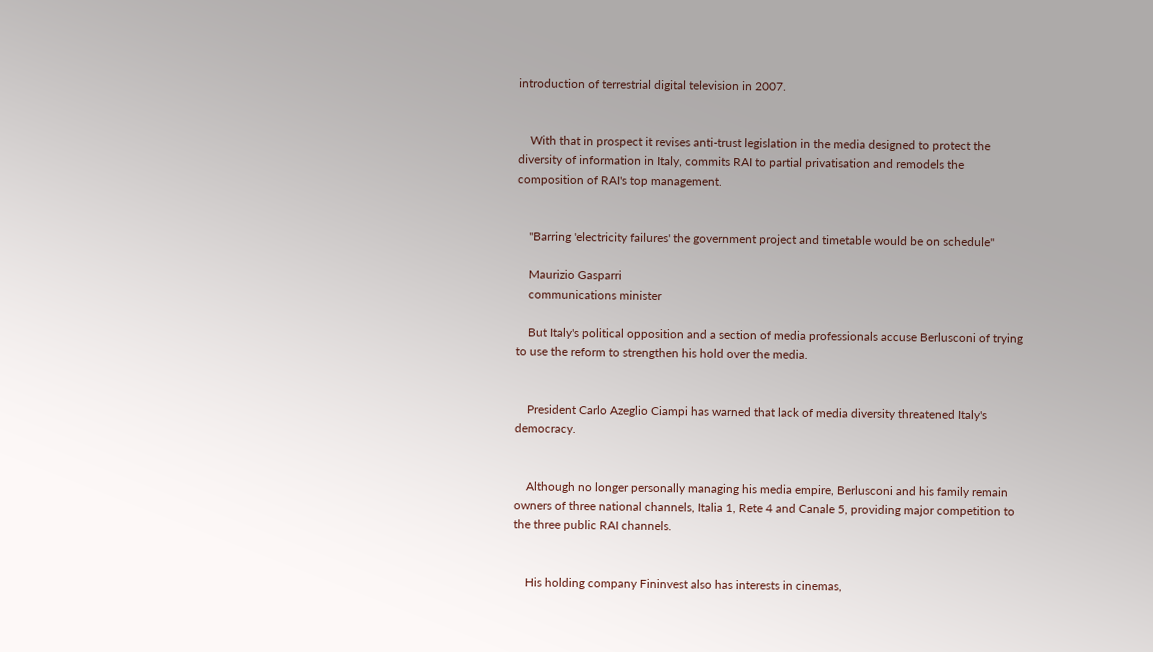introduction of terrestrial digital television in 2007.


    With that in prospect it revises anti-trust legislation in the media designed to protect the diversity of information in Italy, commits RAI to partial privatisation and remodels the composition of RAI's top management.


    "Barring 'electricity failures' the government project and timetable would be on schedule"

    Maurizio Gasparri
    communications minister

    But Italy's political opposition and a section of media professionals accuse Berlusconi of trying to use the reform to strengthen his hold over the media.


    President Carlo Azeglio Ciampi has warned that lack of media diversity threatened Italy's democracy.


    Although no longer personally managing his media empire, Berlusconi and his family remain owners of three national channels, Italia 1, Rete 4 and Canale 5, providing major competition to the three public RAI channels.


    His holding company Fininvest also has interests in cinemas,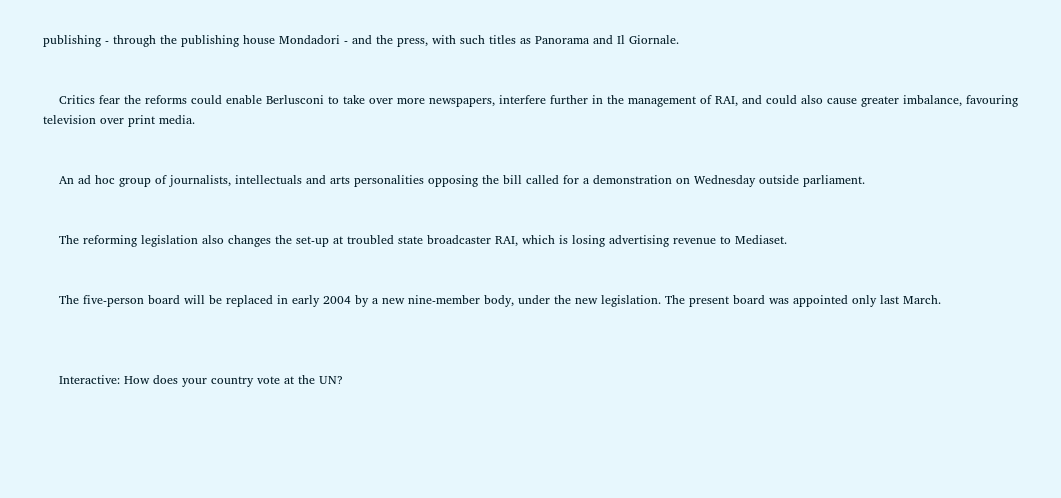publishing - through the publishing house Mondadori - and the press, with such titles as Panorama and Il Giornale.


    Critics fear the reforms could enable Berlusconi to take over more newspapers, interfere further in the management of RAI, and could also cause greater imbalance, favouring television over print media.


    An ad hoc group of journalists, intellectuals and arts personalities opposing the bill called for a demonstration on Wednesday outside parliament.


    The reforming legislation also changes the set-up at troubled state broadcaster RAI, which is losing advertising revenue to Mediaset.


    The five-person board will be replaced in early 2004 by a new nine-member body, under the new legislation. The present board was appointed only last March.



    Interactive: How does your country vote at the UN?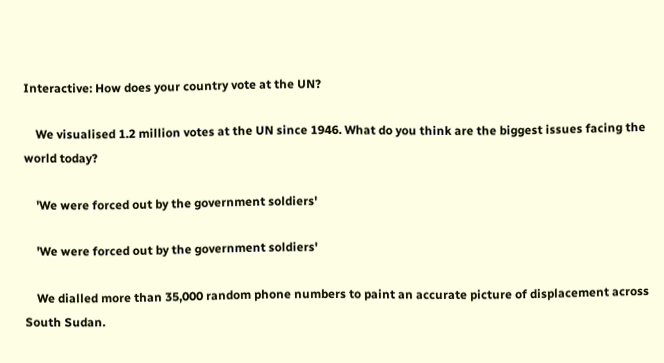Interactive: How does your country vote at the UN?

    We visualised 1.2 million votes at the UN since 1946. What do you think are the biggest issues facing the world today?

    'We were forced out by the government soldiers'

    'We were forced out by the government soldiers'

    We dialled more than 35,000 random phone numbers to paint an accurate picture of displacement across South Sudan.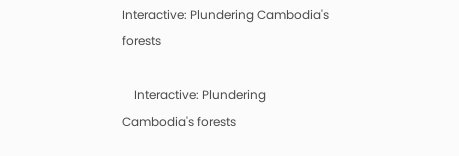Interactive: Plundering Cambodia's forests

    Interactive: Plundering Cambodia's forests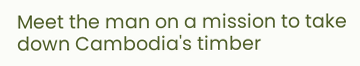Meet the man on a mission to take down Cambodia's timber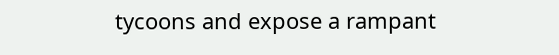tycoons and expose a rampant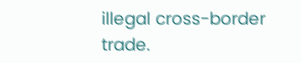illegal cross-border trade.